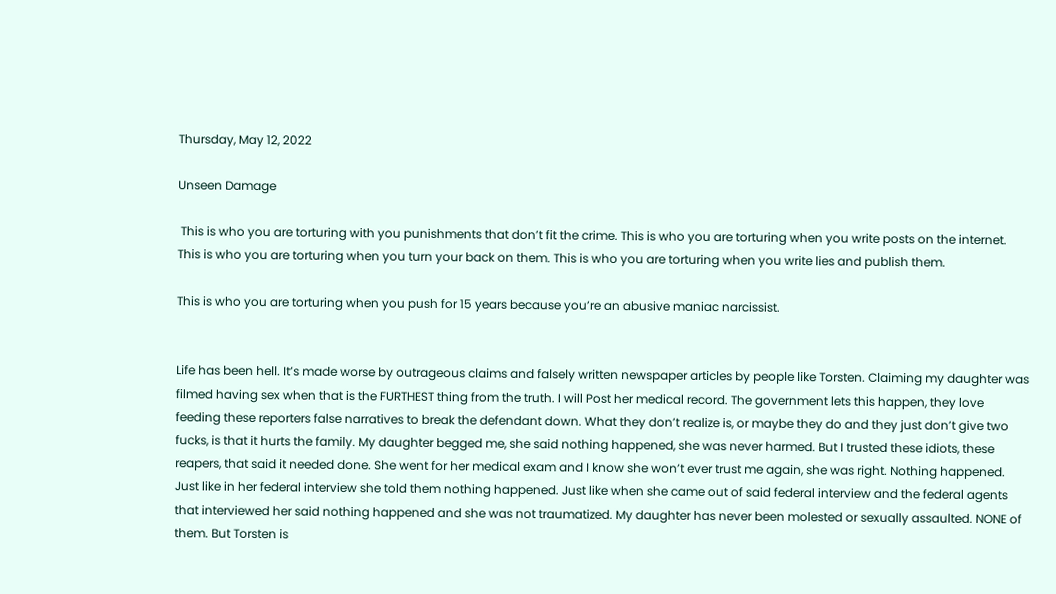Thursday, May 12, 2022

Unseen Damage

 This is who you are torturing with you punishments that don’t fit the crime. This is who you are torturing when you write posts on the internet. This is who you are torturing when you turn your back on them. This is who you are torturing when you write lies and publish them.

This is who you are torturing when you push for 15 years because you’re an abusive maniac narcissist.


Life has been hell. It’s made worse by outrageous claims and falsely written newspaper articles by people like Torsten. Claiming my daughter was filmed having sex when that is the FURTHEST thing from the truth. I will Post her medical record. The government lets this happen, they love feeding these reporters false narratives to break the defendant down. What they don’t realize is, or maybe they do and they just don’t give two fucks, is that it hurts the family. My daughter begged me, she said nothing happened, she was never harmed. But I trusted these idiots, these reapers, that said it needed done. She went for her medical exam and I know she won’t ever trust me again, she was right. Nothing happened. Just like in her federal interview she told them nothing happened. Just like when she came out of said federal interview and the federal agents that interviewed her said nothing happened and she was not traumatized. My daughter has never been molested or sexually assaulted. NONE of them. But Torsten is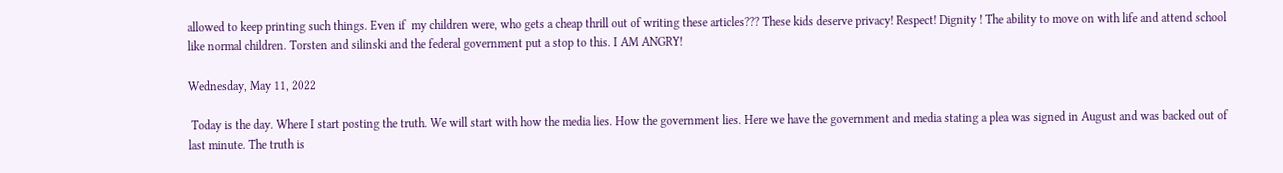allowed to keep printing such things. Even if  my children were, who gets a cheap thrill out of writing these articles??? These kids deserve privacy! Respect! Dignity ! The ability to move on with life and attend school like normal children. Torsten and silinski and the federal government put a stop to this. I AM ANGRY!

Wednesday, May 11, 2022

 Today is the day. Where I start posting the truth. We will start with how the media lies. How the government lies. Here we have the government and media stating a plea was signed in August and was backed out of last minute. The truth is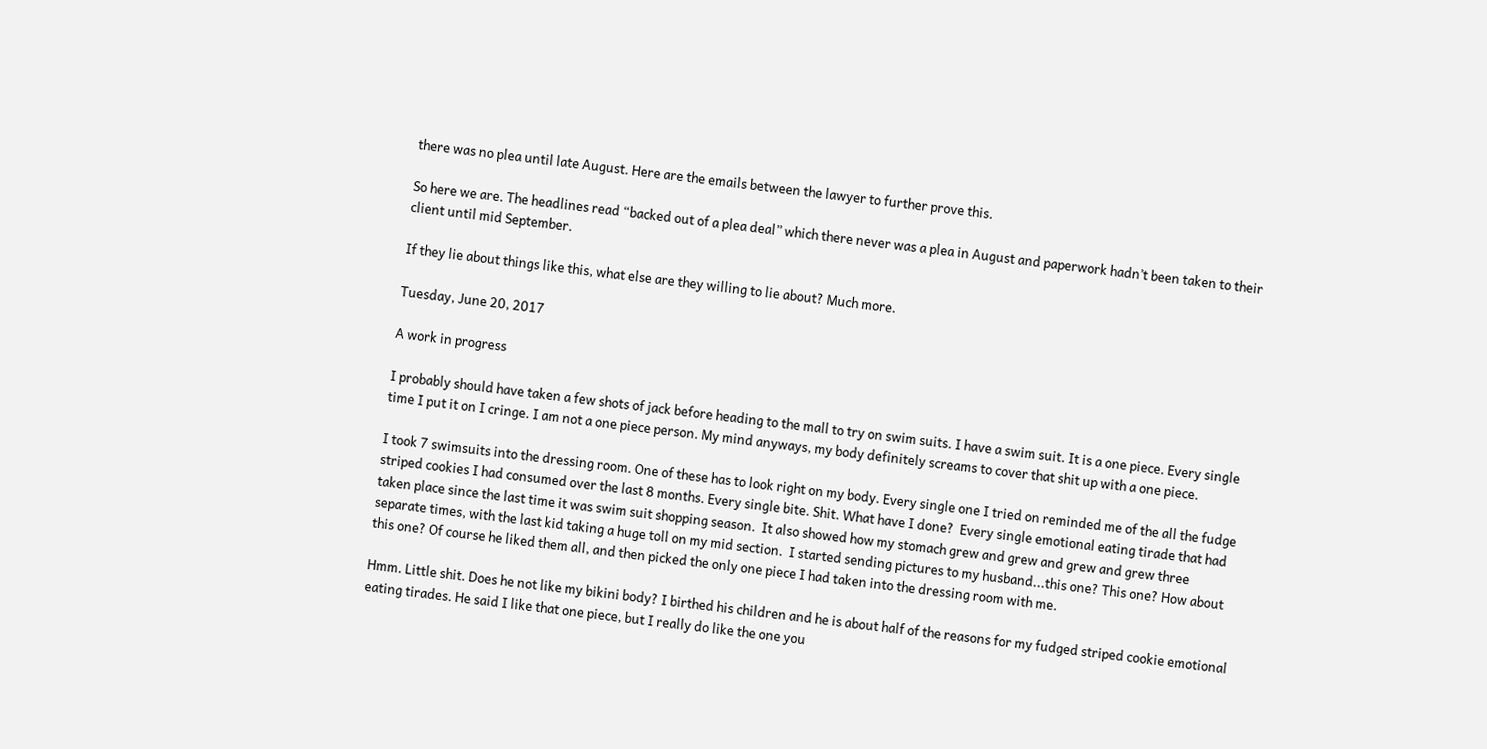there was no plea until late August. Here are the emails between the lawyer to further prove this.

So here we are. The headlines read “backed out of a plea deal” which there never was a plea in August and paperwork hadn’t been taken to their client until mid September.

If they lie about things like this, what else are they willing to lie about? Much more.

Tuesday, June 20, 2017

A work in progress

I probably should have taken a few shots of jack before heading to the mall to try on swim suits. I have a swim suit. It is a one piece. Every single time I put it on I cringe. I am not a one piece person. My mind anyways, my body definitely screams to cover that shit up with a one piece.

I took 7 swimsuits into the dressing room. One of these has to look right on my body. Every single one I tried on reminded me of the all the fudge striped cookies I had consumed over the last 8 months. Every single bite. Shit. What have I done?  Every single emotional eating tirade that had taken place since the last time it was swim suit shopping season.  It also showed how my stomach grew and grew and grew and grew three separate times, with the last kid taking a huge toll on my mid section.  I started sending pictures to my husband...this one? This one? How about this one? Of course he liked them all, and then picked the only one piece I had taken into the dressing room with me.

Hmm. Little shit. Does he not like my bikini body? I birthed his children and he is about half of the reasons for my fudged striped cookie emotional eating tirades. He said I like that one piece, but I really do like the one you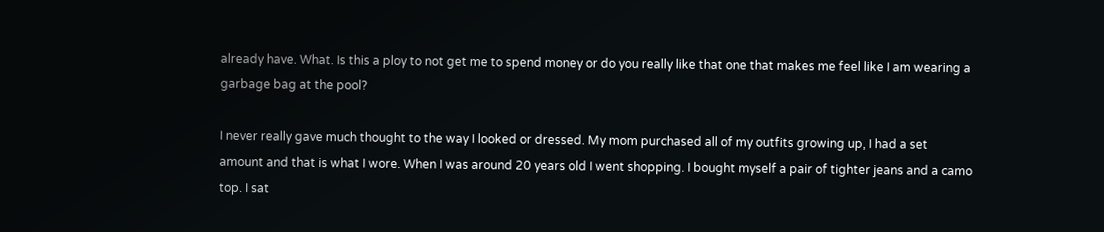already have. What. Is this a ploy to not get me to spend money or do you really like that one that makes me feel like I am wearing a garbage bag at the pool?

I never really gave much thought to the way I looked or dressed. My mom purchased all of my outfits growing up, I had a set amount and that is what I wore. When I was around 20 years old I went shopping. I bought myself a pair of tighter jeans and a camo top. I sat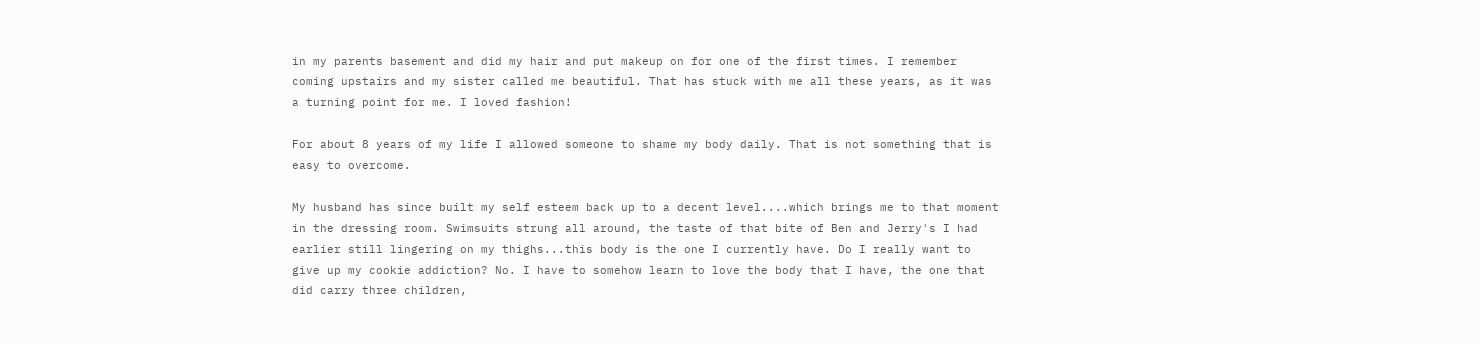in my parents basement and did my hair and put makeup on for one of the first times. I remember coming upstairs and my sister called me beautiful. That has stuck with me all these years, as it was a turning point for me. I loved fashion!

For about 8 years of my life I allowed someone to shame my body daily. That is not something that is easy to overcome.

My husband has since built my self esteem back up to a decent level....which brings me to that moment in the dressing room. Swimsuits strung all around, the taste of that bite of Ben and Jerry's I had earlier still lingering on my thighs...this body is the one I currently have. Do I really want to give up my cookie addiction? No. I have to somehow learn to love the body that I have, the one that did carry three children,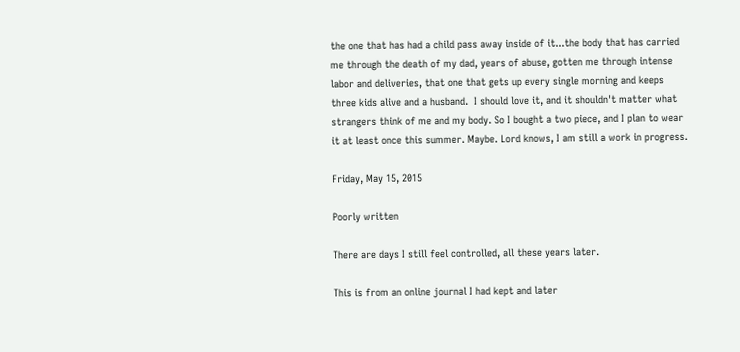the one that has had a child pass away inside of it...the body that has carried me through the death of my dad, years of abuse, gotten me through intense labor and deliveries, that one that gets up every single morning and keeps three kids alive and a husband.  I should love it, and it shouldn't matter what strangers think of me and my body. So I bought a two piece, and I plan to wear it at least once this summer. Maybe. Lord knows, I am still a work in progress.

Friday, May 15, 2015

Poorly written

There are days I still feel controlled, all these years later.

This is from an online journal I had kept and later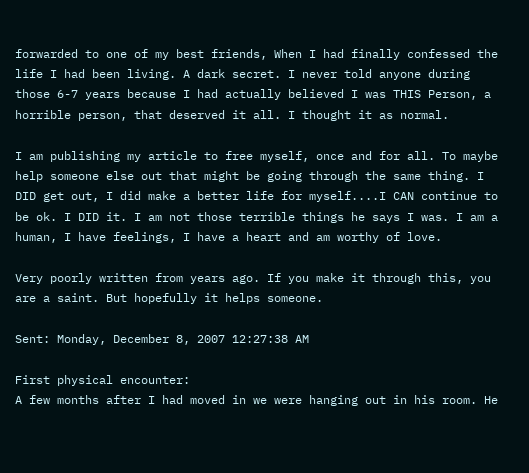forwarded to one of my best friends, When I had finally confessed the life I had been living. A dark secret. I never told anyone during those 6-7 years because I had actually believed I was THIS Person, a horrible person, that deserved it all. I thought it as normal.

I am publishing my article to free myself, once and for all. To maybe help someone else out that might be going through the same thing. I DID get out, I did make a better life for myself....I CAN continue to be ok. I DID it. I am not those terrible things he says I was. I am a human, I have feelings, I have a heart and am worthy of love.

Very poorly written from years ago. If you make it through this, you are a saint. But hopefully it helps someone.

Sent: Monday, December 8, 2007 12:27:38 AM

First physical encounter:
A few months after I had moved in we were hanging out in his room. He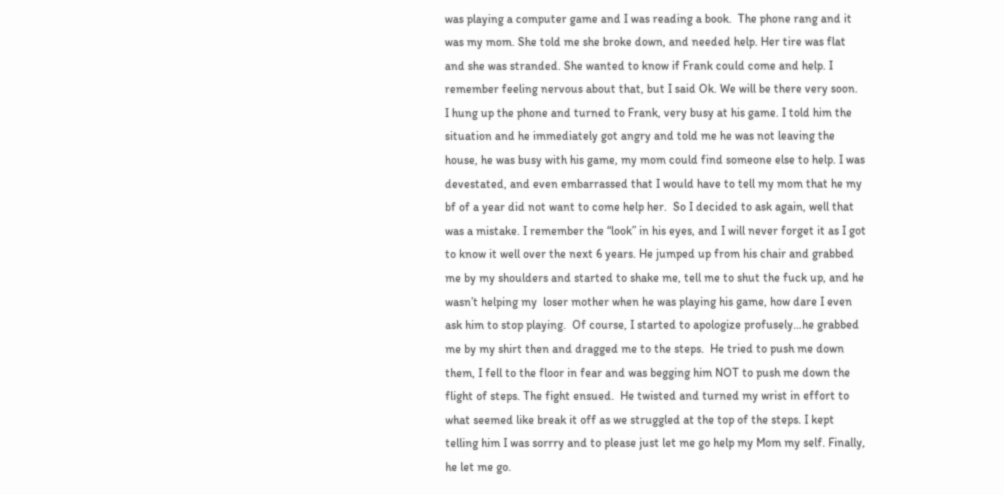was playing a computer game and I was reading a book.  The phone rang and it was my mom. She told me she broke down, and needed help. Her tire was flat and she was stranded. She wanted to know if Frank could come and help. I remember feeling nervous about that, but I said Ok. We will be there very soon.
I hung up the phone and turned to Frank, very busy at his game. I told him the situation and he immediately got angry and told me he was not leaving the house, he was busy with his game, my mom could find someone else to help. I was devestated, and even embarrassed that I would have to tell my mom that he my bf of a year did not want to come help her.  So I decided to ask again, well that was a mistake. I remember the “look” in his eyes, and I will never forget it as I got to know it well over the next 6 years. He jumped up from his chair and grabbed me by my shoulders and started to shake me, tell me to shut the fuck up, and he wasn’t helping my  loser mother when he was playing his game, how dare I even ask him to stop playing.  Of course, I started to apologize profusely…he grabbed me by my shirt then and dragged me to the steps.  He tried to push me down them, I fell to the floor in fear and was begging him NOT to push me down the flight of steps. The fight ensued.  He twisted and turned my wrist in effort to what seemed like break it off as we struggled at the top of the steps. I kept telling him I was sorrry and to please just let me go help my Mom my self. Finally, he let me go.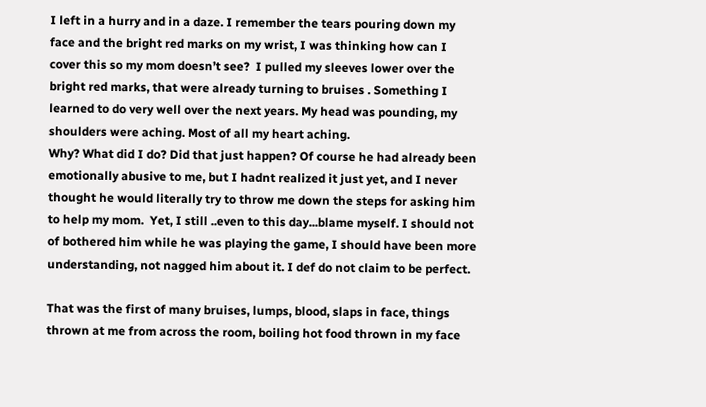I left in a hurry and in a daze. I remember the tears pouring down my face and the bright red marks on my wrist, I was thinking how can I cover this so my mom doesn’t see?  I pulled my sleeves lower over the bright red marks, that were already turning to bruises . Something I learned to do very well over the next years. My head was pounding, my shoulders were aching. Most of all my heart aching.
Why? What did I do? Did that just happen? Of course he had already been emotionally abusive to me, but I hadnt realized it just yet, and I never thought he would literally try to throw me down the steps for asking him to help my mom.  Yet, I still ..even to this day...blame myself. I should not of bothered him while he was playing the game, I should have been more understanding, not nagged him about it. I def do not claim to be perfect.

That was the first of many bruises, lumps, blood, slaps in face, things thrown at me from across the room, boiling hot food thrown in my face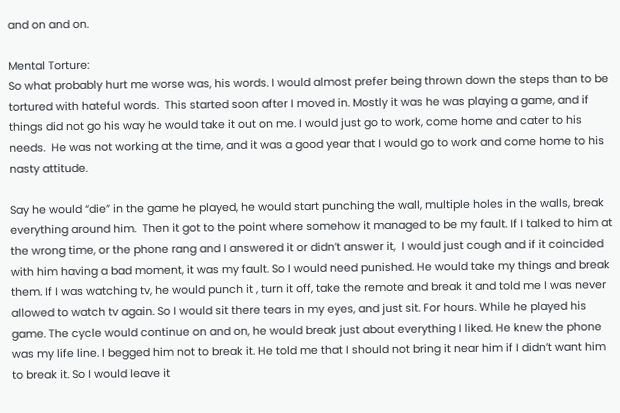and on and on.

Mental Torture:
So what probably hurt me worse was, his words. I would almost prefer being thrown down the steps than to be tortured with hateful words.  This started soon after I moved in. Mostly it was he was playing a game, and if things did not go his way he would take it out on me. I would just go to work, come home and cater to his needs.  He was not working at the time, and it was a good year that I would go to work and come home to his nasty attitude.

Say he would “die” in the game he played, he would start punching the wall, multiple holes in the walls, break everything around him.  Then it got to the point where somehow it managed to be my fault. If I talked to him at the wrong time, or the phone rang and I answered it or didn’t answer it,  I would just cough and if it coincided with him having a bad moment, it was my fault. So I would need punished. He would take my things and break them. If I was watching tv, he would punch it , turn it off, take the remote and break it and told me I was never allowed to watch tv again. So I would sit there tears in my eyes, and just sit. For hours. While he played his game. The cycle would continue on and on, he would break just about everything I liked. He knew the phone was my life line. I begged him not to break it. He told me that I should not bring it near him if I didn’t want him to break it. So I would leave it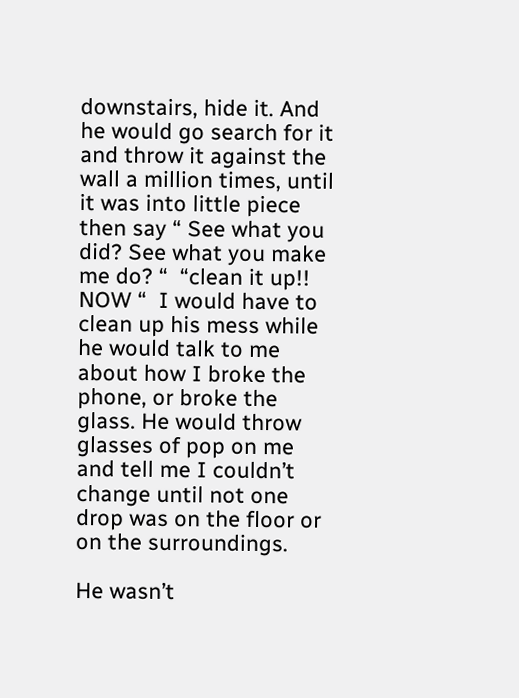downstairs, hide it. And he would go search for it and throw it against the wall a million times, until it was into little piece then say “ See what you did? See what you make me do? “  “clean it up!! NOW “  I would have to clean up his mess while he would talk to me about how I broke the phone, or broke the glass. He would throw glasses of pop on me and tell me I couldn’t change until not one drop was on the floor or on the surroundings.

He wasn’t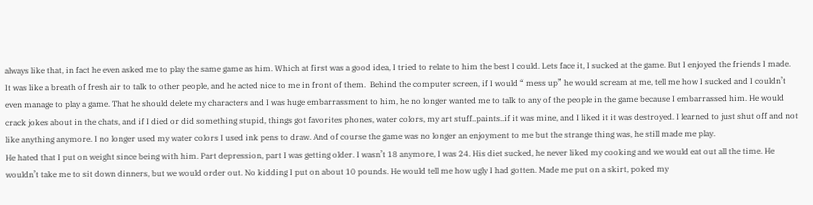always like that, in fact he even asked me to play the same game as him. Which at first was a good idea, I tried to relate to him the best I could. Lets face it, I sucked at the game. But I enjoyed the friends I made. It was like a breath of fresh air to talk to other people, and he acted nice to me in front of them.  Behind the computer screen, if I would “ mess up” he would scream at me, tell me how I sucked and I couldn’t even manage to play a game. That he should delete my characters and I was huge embarrassment to him, he no longer wanted me to talk to any of the people in the game because I embarrassed him. He would crack jokes about in the chats, and if I died or did something stupid, things got favorites phones, water colors, my art stuff..paints..if it was mine, and I liked it it was destroyed. I learned to just shut off and not like anything anymore. I no longer used my water colors I used ink pens to draw. And of course the game was no longer an enjoyment to me but the strange thing was, he still made me play.
He hated that I put on weight since being with him. Part depression, part I was getting older. I wasn’t 18 anymore, I was 24. His diet sucked, he never liked my cooking and we would eat out all the time. He wouldn’t take me to sit down dinners, but we would order out. No kidding I put on about 10 pounds. He would tell me how ugly I had gotten. Made me put on a skirt, poked my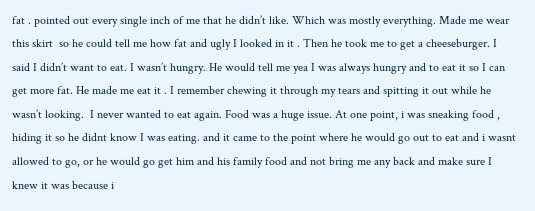fat . pointed out every single inch of me that he didn’t like. Which was mostly everything. Made me wear this skirt  so he could tell me how fat and ugly I looked in it . Then he took me to get a cheeseburger. I said I didn’t want to eat. I wasn’t hungry. He would tell me yea I was always hungry and to eat it so I can get more fat. He made me eat it . I remember chewing it through my tears and spitting it out while he wasn’t looking.  I never wanted to eat again. Food was a huge issue. At one point, i was sneaking food , hiding it so he didnt know I was eating. and it came to the point where he would go out to eat and i wasnt allowed to go, or he would go get him and his family food and not bring me any back and make sure I knew it was because i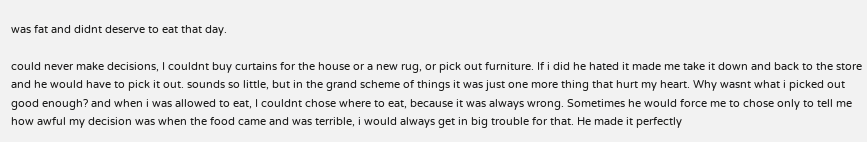was fat and didnt deserve to eat that day.

could never make decisions, I couldnt buy curtains for the house or a new rug, or pick out furniture. If i did he hated it made me take it down and back to the store and he would have to pick it out. sounds so little, but in the grand scheme of things it was just one more thing that hurt my heart. Why wasnt what i picked out good enough? and when i was allowed to eat, I couldnt chose where to eat, because it was always wrong. Sometimes he would force me to chose only to tell me how awful my decision was when the food came and was terrible, i would always get in big trouble for that. He made it perfectly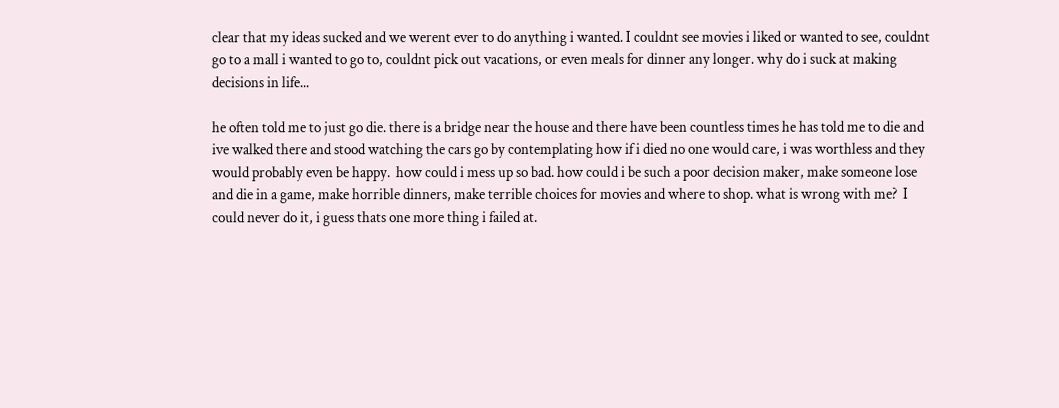clear that my ideas sucked and we werent ever to do anything i wanted. I couldnt see movies i liked or wanted to see, couldnt go to a mall i wanted to go to, couldnt pick out vacations, or even meals for dinner any longer. why do i suck at making decisions in life...

he often told me to just go die. there is a bridge near the house and there have been countless times he has told me to die and ive walked there and stood watching the cars go by contemplating how if i died no one would care, i was worthless and they would probably even be happy.  how could i mess up so bad. how could i be such a poor decision maker, make someone lose and die in a game, make horrible dinners, make terrible choices for movies and where to shop. what is wrong with me?  I could never do it, i guess thats one more thing i failed at.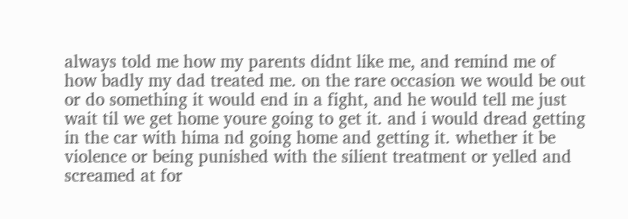always told me how my parents didnt like me, and remind me of how badly my dad treated me. on the rare occasion we would be out or do something it would end in a fight, and he would tell me just wait til we get home youre going to get it. and i would dread getting in the car with hima nd going home and getting it. whether it be violence or being punished with the silient treatment or yelled and screamed at for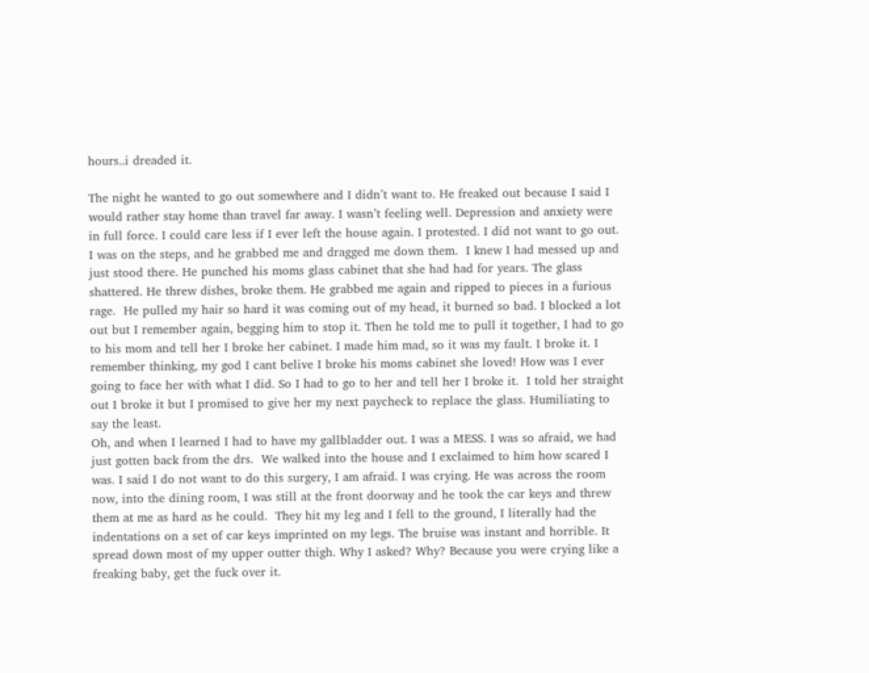hours..i dreaded it.

The night he wanted to go out somewhere and I didn’t want to. He freaked out because I said I would rather stay home than travel far away. I wasn’t feeling well. Depression and anxiety were in full force. I could care less if I ever left the house again. I protested. I did not want to go out. I was on the steps, and he grabbed me and dragged me down them.  I knew I had messed up and just stood there. He punched his moms glass cabinet that she had had for years. The glass shattered. He threw dishes, broke them. He grabbed me again and ripped to pieces in a furious rage.  He pulled my hair so hard it was coming out of my head, it burned so bad. I blocked a lot out but I remember again, begging him to stop it. Then he told me to pull it together, I had to go to his mom and tell her I broke her cabinet. I made him mad, so it was my fault. I broke it. I remember thinking, my god I cant belive I broke his moms cabinet she loved! How was I ever going to face her with what I did. So I had to go to her and tell her I broke it.  I told her straight out I broke it but I promised to give her my next paycheck to replace the glass. Humiliating to say the least.
Oh, and when I learned I had to have my gallbladder out. I was a MESS. I was so afraid, we had just gotten back from the drs.  We walked into the house and I exclaimed to him how scared I was. I said I do not want to do this surgery, I am afraid. I was crying. He was across the room now, into the dining room, I was still at the front doorway and he took the car keys and threw them at me as hard as he could.  They hit my leg and I fell to the ground, I literally had the indentations on a set of car keys imprinted on my legs. The bruise was instant and horrible. It spread down most of my upper outter thigh. Why I asked? Why? Because you were crying like a freaking baby, get the fuck over it.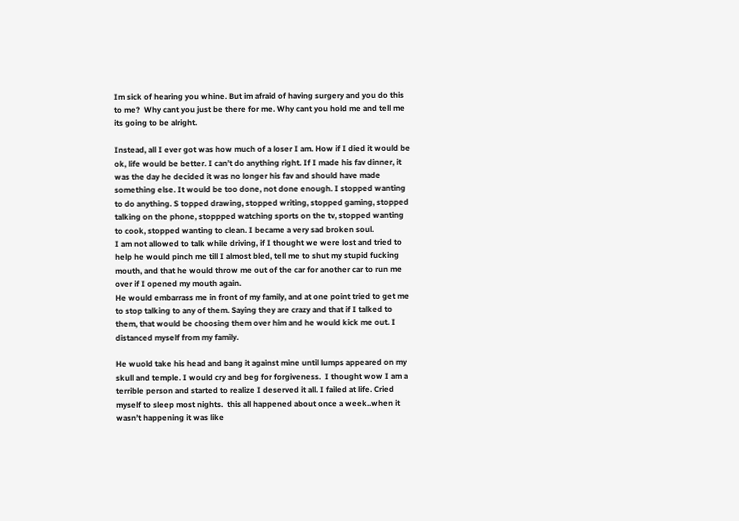Im sick of hearing you whine. But im afraid of having surgery and you do this to me?  Why cant you just be there for me. Why cant you hold me and tell me its going to be alright.

Instead, all I ever got was how much of a loser I am. How if I died it would be ok, life would be better. I can’t do anything right. If I made his fav dinner, it was the day he decided it was no longer his fav and should have made something else. It would be too done, not done enough. I stopped wanting to do anything. S topped drawing, stopped writing, stopped gaming, stopped talking on the phone, stoppped watching sports on the tv, stopped wanting to cook, stopped wanting to clean. I became a very sad broken soul.
I am not allowed to talk while driving, if I thought we were lost and tried to help he would pinch me till I almost bled, tell me to shut my stupid fucking mouth, and that he would throw me out of the car for another car to run me over if I opened my mouth again.
He would embarrass me in front of my family, and at one point tried to get me to stop talking to any of them. Saying they are crazy and that if I talked to them, that would be choosing them over him and he would kick me out. I distanced myself from my family.

He wuold take his head and bang it against mine until lumps appeared on my skull and temple. I would cry and beg for forgiveness.  I thought wow I am a terrible person and started to realize I deserved it all. I failed at life. Cried myself to sleep most nights.  this all happened about once a week..when it wasn’t happening it was like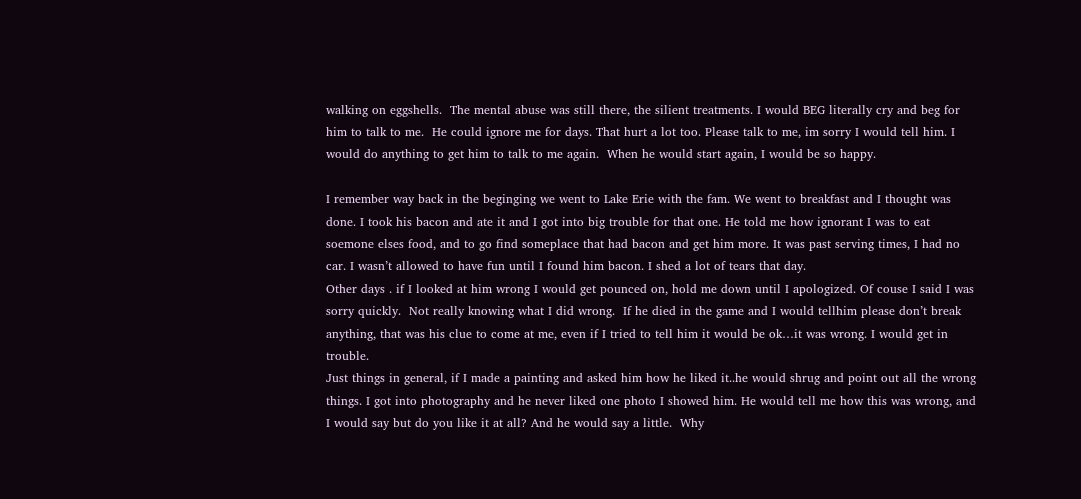walking on eggshells.  The mental abuse was still there, the silient treatments. I would BEG literally cry and beg for him to talk to me.  He could ignore me for days. That hurt a lot too. Please talk to me, im sorry I would tell him. I would do anything to get him to talk to me again.  When he would start again, I would be so happy.

I remember way back in the beginging we went to Lake Erie with the fam. We went to breakfast and I thought was done. I took his bacon and ate it and I got into big trouble for that one. He told me how ignorant I was to eat soemone elses food, and to go find someplace that had bacon and get him more. It was past serving times, I had no car. I wasn’t allowed to have fun until I found him bacon. I shed a lot of tears that day.
Other days . if I looked at him wrong I would get pounced on, hold me down until I apologized. Of couse I said I was sorry quickly.  Not really knowing what I did wrong.  If he died in the game and I would tellhim please don’t break anything, that was his clue to come at me, even if I tried to tell him it would be ok…it was wrong. I would get in trouble.
Just things in general, if I made a painting and asked him how he liked it..he would shrug and point out all the wrong things. I got into photography and he never liked one photo I showed him. He would tell me how this was wrong, and I would say but do you like it at all? And he would say a little.  Why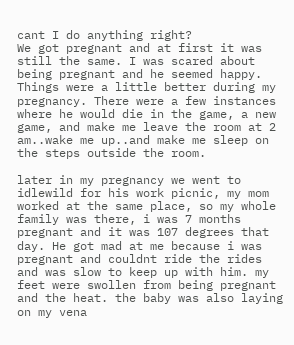cant I do anything right?
We got pregnant and at first it was still the same. I was scared about being pregnant and he seemed happy.  Things were a little better during my pregnancy. There were a few instances where he would die in the game, a new game, and make me leave the room at 2 am..wake me up..and make me sleep on the steps outside the room.

later in my pregnancy we went to idlewild for his work picnic, my mom worked at the same place, so my whole family was there, i was 7 months pregnant and it was 107 degrees that day. He got mad at me because i was pregnant and couldnt ride the rides and was slow to keep up with him. my feet were swollen from being pregnant and the heat. the baby was also laying on my vena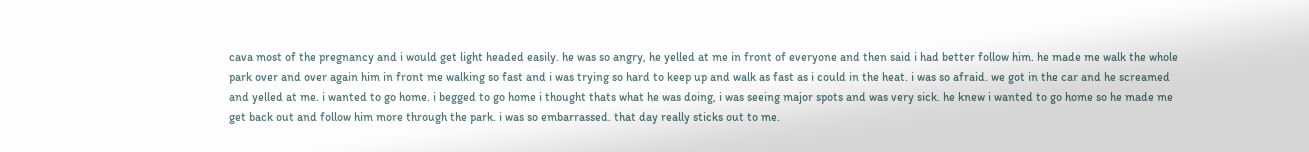cava most of the pregnancy and i would get light headed easily. he was so angry, he yelled at me in front of everyone and then said i had better follow him. he made me walk the whole park over and over again him in front me walking so fast and i was trying so hard to keep up and walk as fast as i could in the heat. i was so afraid. we got in the car and he screamed and yelled at me. i wanted to go home. i begged to go home i thought thats what he was doing, i was seeing major spots and was very sick. he knew i wanted to go home so he made me get back out and follow him more through the park. i was so embarrassed. that day really sticks out to me.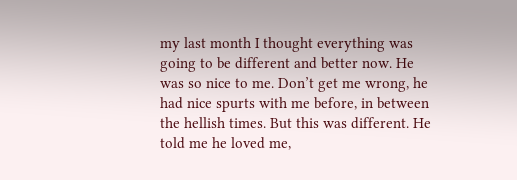my last month I thought everything was going to be different and better now. He was so nice to me. Don’t get me wrong, he had nice spurts with me before, in between the hellish times. But this was different. He told me he loved me,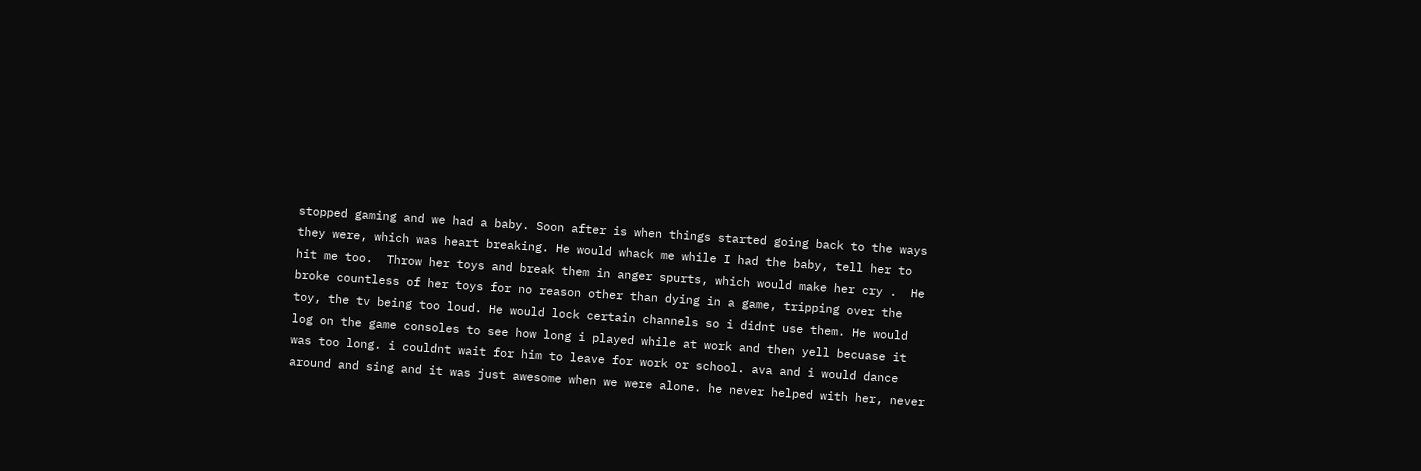stopped gaming and we had a baby. Soon after is when things started going back to the ways they were, which was heart breaking. He would whack me while I had the baby, tell her to hit me too.  Throw her toys and break them in anger spurts, which would make her cry .  He broke countless of her toys for no reason other than dying in a game, tripping over the toy, the tv being too loud. He would lock certain channels so i didnt use them. He would log on the game consoles to see how long i played while at work and then yell becuase it was too long. i couldnt wait for him to leave for work or school. ava and i would dance around and sing and it was just awesome when we were alone. he never helped with her, never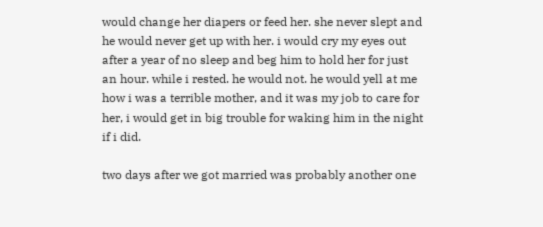would change her diapers or feed her. she never slept and he would never get up with her. i would cry my eyes out after a year of no sleep and beg him to hold her for just an hour. while i rested. he would not. he would yell at me how i was a terrible mother, and it was my job to care for her, i would get in big trouble for waking him in the night if i did.

two days after we got married was probably another one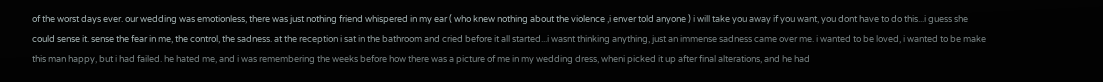of the worst days ever. our wedding was emotionless, there was just nothing friend whispered in my ear ( who knew nothing about the violence ,i enver told anyone ) i will take you away if you want, you dont have to do this...i guess she could sense it. sense the fear in me, the control, the sadness. at the reception i sat in the bathroom and cried before it all started...i wasnt thinking anything, just an immense sadness came over me. i wanted to be loved, i wanted to be make this man happy, but i had failed. he hated me, and i was remembering the weeks before how there was a picture of me in my wedding dress, wheni picked it up after final alterations, and he had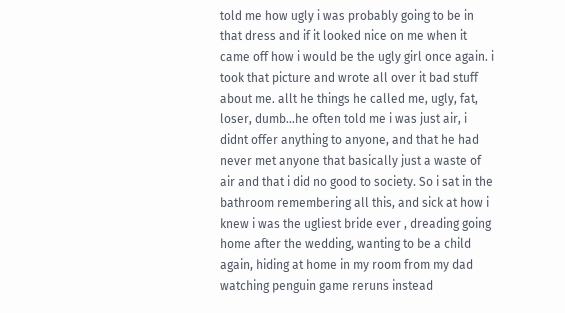told me how ugly i was probably going to be in that dress and if it looked nice on me when it came off how i would be the ugly girl once again. i took that picture and wrote all over it bad stuff about me. allt he things he called me, ugly, fat, loser, dumb...he often told me i was just air, i didnt offer anything to anyone, and that he had never met anyone that basically just a waste of air and that i did no good to society. So i sat in the bathroom remembering all this, and sick at how i knew i was the ugliest bride ever , dreading going home after the wedding, wanting to be a child again, hiding at home in my room from my dad watching penguin game reruns instead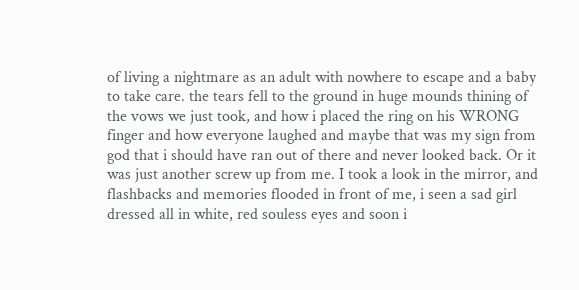of living a nightmare as an adult with nowhere to escape and a baby to take care. the tears fell to the ground in huge mounds thining of the vows we just took, and how i placed the ring on his WRONG finger and how everyone laughed and maybe that was my sign from god that i should have ran out of there and never looked back. Or it was just another screw up from me. I took a look in the mirror, and flashbacks and memories flooded in front of me, i seen a sad girl dressed all in white, red souless eyes and soon i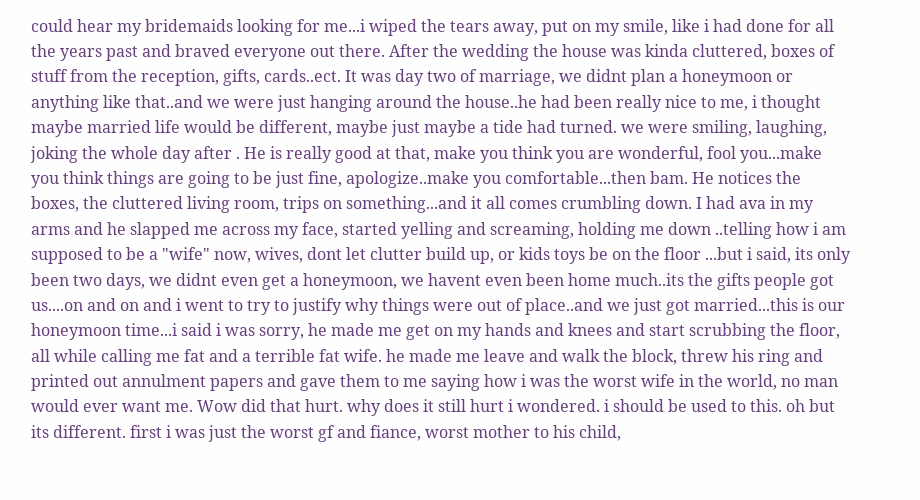could hear my bridemaids looking for me...i wiped the tears away, put on my smile, like i had done for all the years past and braved everyone out there. After the wedding the house was kinda cluttered, boxes of stuff from the reception, gifts, cards..ect. It was day two of marriage, we didnt plan a honeymoon or anything like that..and we were just hanging around the house..he had been really nice to me, i thought maybe married life would be different, maybe just maybe a tide had turned. we were smiling, laughing, joking the whole day after . He is really good at that, make you think you are wonderful, fool you...make you think things are going to be just fine, apologize..make you comfortable...then bam. He notices the boxes, the cluttered living room, trips on something...and it all comes crumbling down. I had ava in my arms and he slapped me across my face, started yelling and screaming, holding me down ..telling how i am supposed to be a "wife" now, wives, dont let clutter build up, or kids toys be on the floor ...but i said, its only been two days, we didnt even get a honeymoon, we havent even been home much..its the gifts people got us....on and on and i went to try to justify why things were out of place..and we just got married...this is our honeymoon time...i said i was sorry, he made me get on my hands and knees and start scrubbing the floor, all while calling me fat and a terrible fat wife. he made me leave and walk the block, threw his ring and printed out annulment papers and gave them to me saying how i was the worst wife in the world, no man would ever want me. Wow did that hurt. why does it still hurt i wondered. i should be used to this. oh but its different. first i was just the worst gf and fiance, worst mother to his child,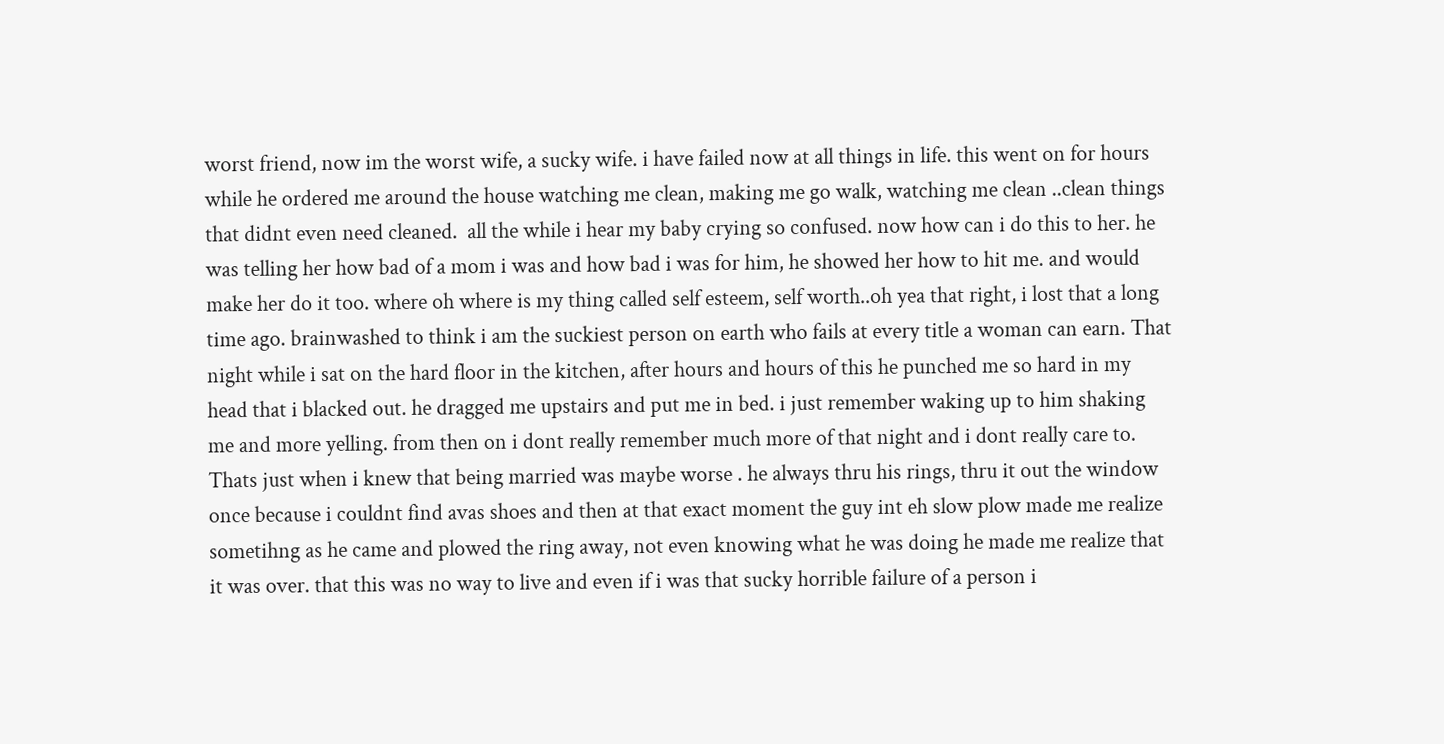worst friend, now im the worst wife, a sucky wife. i have failed now at all things in life. this went on for hours while he ordered me around the house watching me clean, making me go walk, watching me clean ..clean things that didnt even need cleaned.  all the while i hear my baby crying so confused. now how can i do this to her. he was telling her how bad of a mom i was and how bad i was for him, he showed her how to hit me. and would make her do it too. where oh where is my thing called self esteem, self worth..oh yea that right, i lost that a long time ago. brainwashed to think i am the suckiest person on earth who fails at every title a woman can earn. That night while i sat on the hard floor in the kitchen, after hours and hours of this he punched me so hard in my head that i blacked out. he dragged me upstairs and put me in bed. i just remember waking up to him shaking me and more yelling. from then on i dont really remember much more of that night and i dont really care to.  Thats just when i knew that being married was maybe worse . he always thru his rings, thru it out the window once because i couldnt find avas shoes and then at that exact moment the guy int eh slow plow made me realize sometihng as he came and plowed the ring away, not even knowing what he was doing he made me realize that it was over. that this was no way to live and even if i was that sucky horrible failure of a person i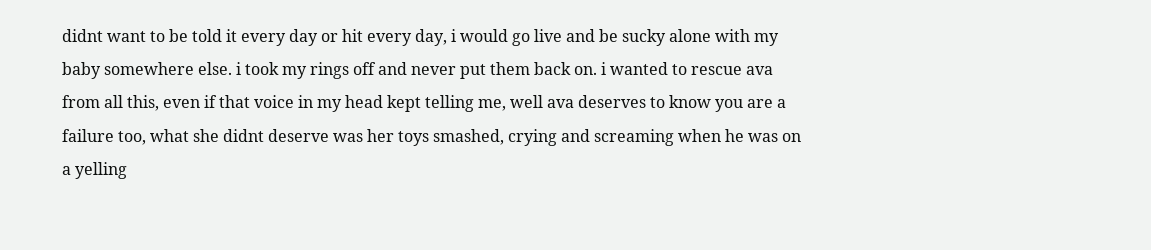didnt want to be told it every day or hit every day, i would go live and be sucky alone with my baby somewhere else. i took my rings off and never put them back on. i wanted to rescue ava from all this, even if that voice in my head kept telling me, well ava deserves to know you are a failure too, what she didnt deserve was her toys smashed, crying and screaming when he was on a yelling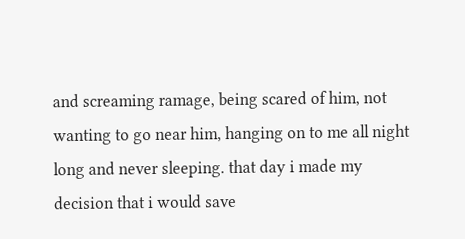and screaming ramage, being scared of him, not wanting to go near him, hanging on to me all night long and never sleeping. that day i made my decision that i would save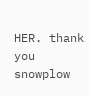HER. thank you snowplow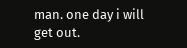man. one day i will get out.